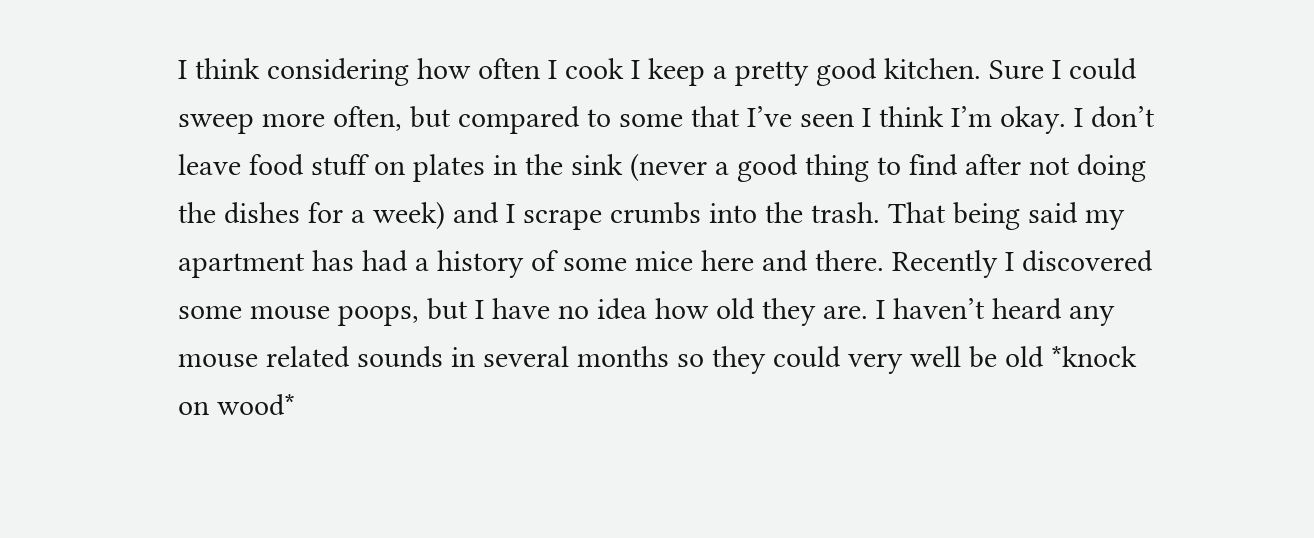I think considering how often I cook I keep a pretty good kitchen. Sure I could sweep more often, but compared to some that I’ve seen I think I’m okay. I don’t leave food stuff on plates in the sink (never a good thing to find after not doing the dishes for a week) and I scrape crumbs into the trash. That being said my apartment has had a history of some mice here and there. Recently I discovered some mouse poops, but I have no idea how old they are. I haven’t heard any mouse related sounds in several months so they could very well be old *knock on wood*